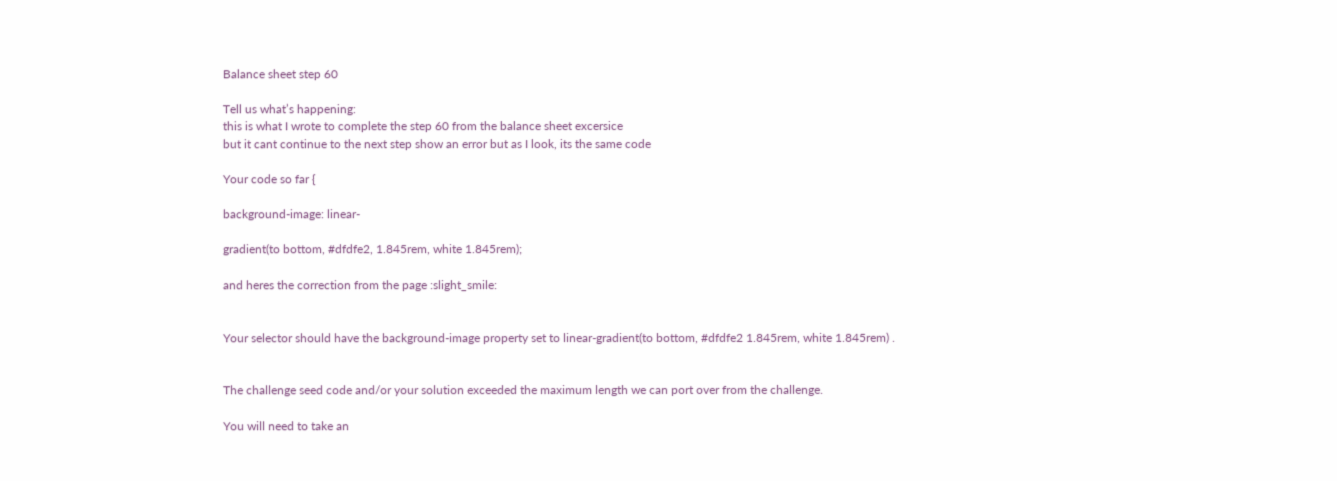Balance sheet step 60

Tell us what’s happening:
this is what I wrote to complete the step 60 from the balance sheet excersice
but it cant continue to the next step show an error but as I look, its the same code

Your code so far {

background-image: linear-

gradient(to bottom, #dfdfe2, 1.845rem, white 1.845rem);

and heres the correction from the page :slight_smile:


Your selector should have the background-image property set to linear-gradient(to bottom, #dfdfe2 1.845rem, white 1.845rem) .


The challenge seed code and/or your solution exceeded the maximum length we can port over from the challenge.

You will need to take an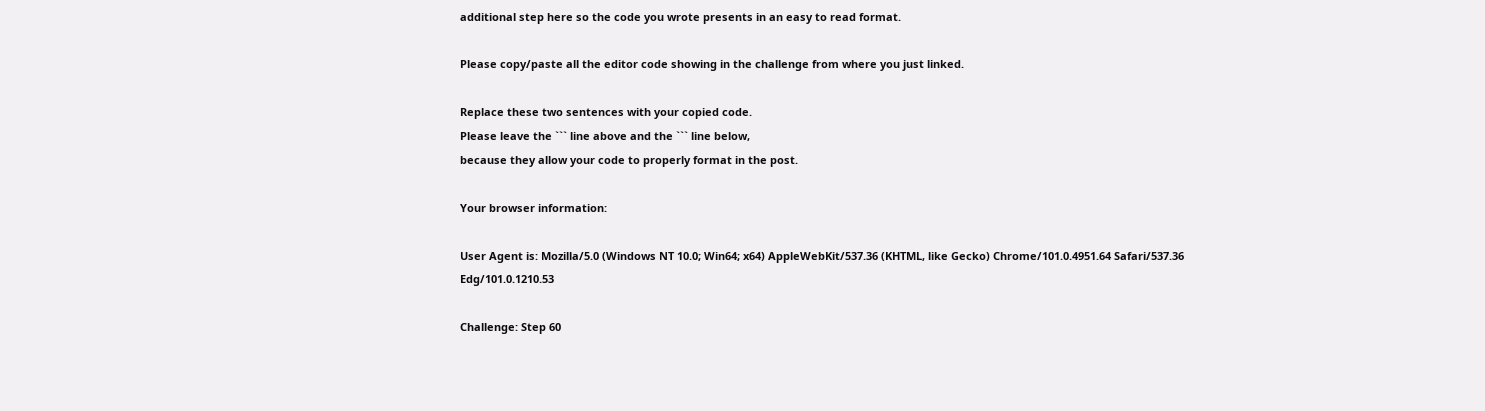additional step here so the code you wrote presents in an easy to read format.

Please copy/paste all the editor code showing in the challenge from where you just linked.

Replace these two sentences with your copied code.
Please leave the ``` line above and the ``` line below,
because they allow your code to properly format in the post.

Your browser information:

User Agent is: Mozilla/5.0 (Windows NT 10.0; Win64; x64) AppleWebKit/537.36 (KHTML, like Gecko) Chrome/101.0.4951.64 Safari/537.36 Edg/101.0.1210.53

Challenge: Step 60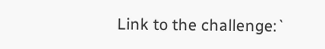Link to the challenge:`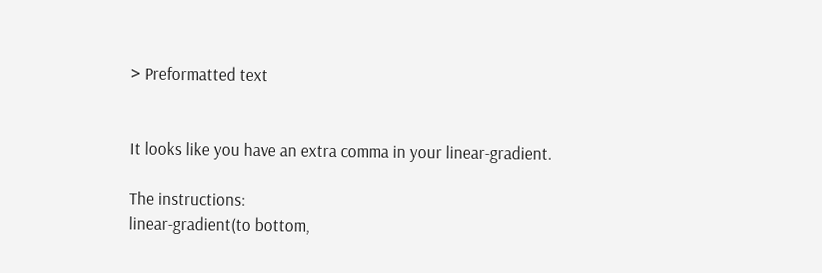> Preformatted text


It looks like you have an extra comma in your linear-gradient.

The instructions:
linear-gradient(to bottom,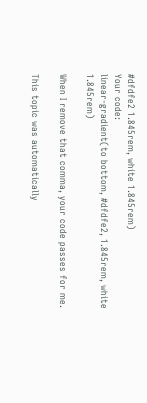#dfdfe2 1.845rem, white 1.845rem)
Your code:
linear-gradient(to bottom, #dfdfe2, 1.845rem, white 1.845rem)

When I remove that comma, your code passes for me.

This topic was automatically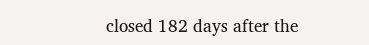closed 182 days after the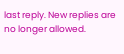last reply. New replies are no longer allowed.